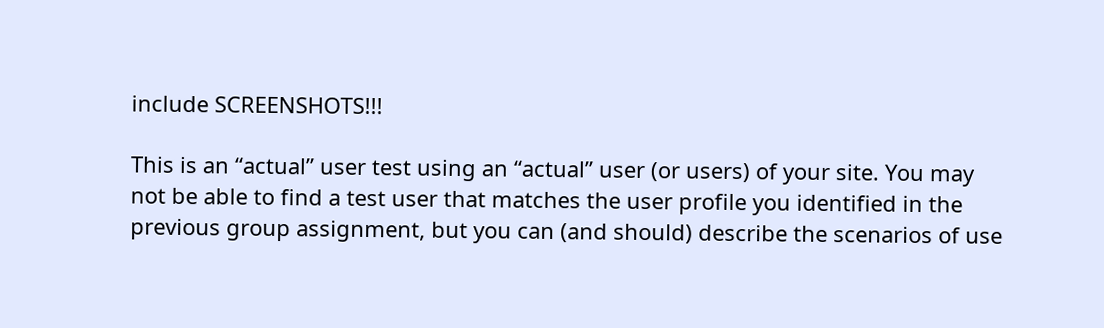include SCREENSHOTS!!!

This is an “actual” user test using an “actual” user (or users) of your site. You may not be able to find a test user that matches the user profile you identified in the previous group assignment, but you can (and should) describe the scenarios of use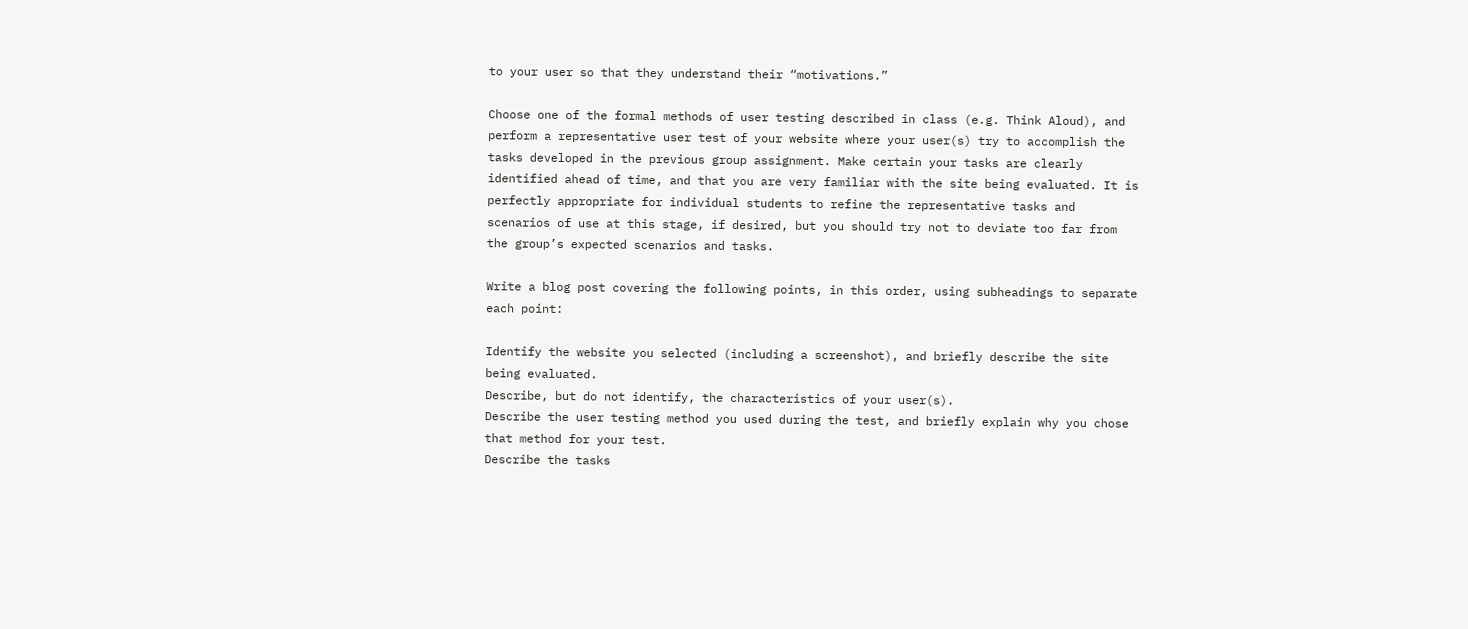to your user so that they understand their “motivations.”

Choose one of the formal methods of user testing described in class (e.g. Think Aloud), and perform a representative user test of your website where your user(s) try to accomplish the tasks developed in the previous group assignment. Make certain your tasks are clearly identified ahead of time, and that you are very familiar with the site being evaluated. It is perfectly appropriate for individual students to refine the representative tasks and scenarios of use at this stage, if desired, but you should try not to deviate too far from the group’s expected scenarios and tasks.

Write a blog post covering the following points, in this order, using subheadings to separate each point:

Identify the website you selected (including a screenshot), and briefly describe the site being evaluated.
Describe, but do not identify, the characteristics of your user(s).
Describe the user testing method you used during the test, and briefly explain why you chose that method for your test.
Describe the tasks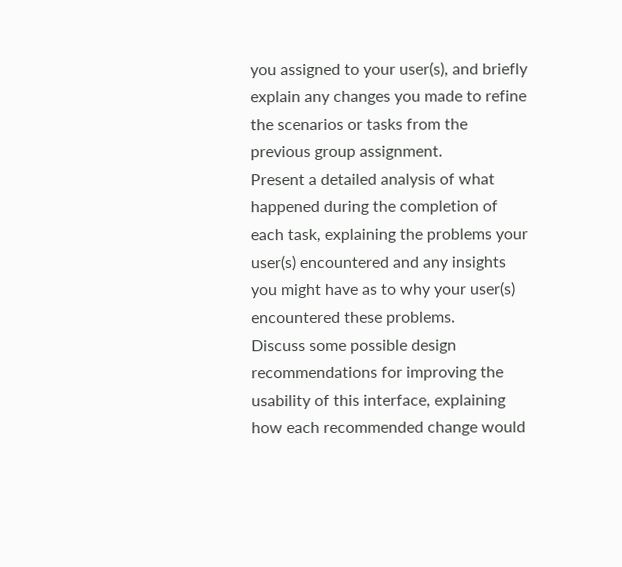you assigned to your user(s), and briefly explain any changes you made to refine the scenarios or tasks from the previous group assignment.
Present a detailed analysis of what happened during the completion of each task, explaining the problems your user(s) encountered and any insights you might have as to why your user(s) encountered these problems.
Discuss some possible design recommendations for improving the usability of this interface, explaining how each recommended change would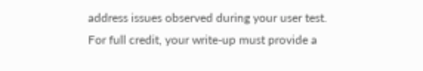address issues observed during your user test. For full credit, your write-up must provide a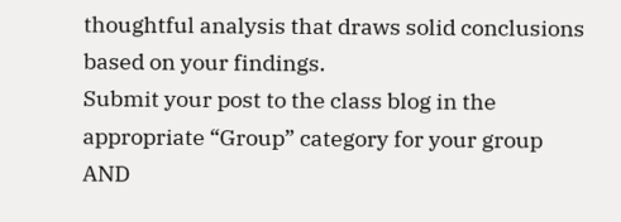thoughtful analysis that draws solid conclusions based on your findings.
Submit your post to the class blog in the appropriate “Group” category for your group AND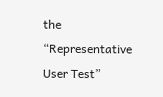the “Representative User Test”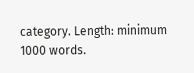category. Length: minimum 1000 words.